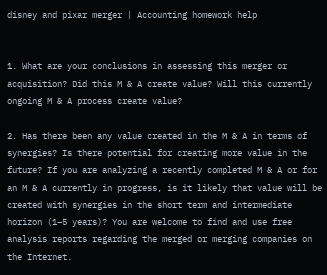disney and pixar merger | Accounting homework help


1. What are your conclusions in assessing this merger or acquisition? Did this M & A create value? Will this currently ongoing M & A process create value?

2. Has there been any value created in the M & A in terms of synergies? Is there potential for creating more value in the future? If you are analyzing a recently completed M & A or for an M & A currently in progress, is it likely that value will be created with synergies in the short term and intermediate horizon (1–5 years)? You are welcome to find and use free analysis reports regarding the merged or merging companies on the Internet.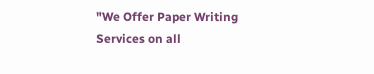"We Offer Paper Writing Services on all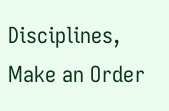Disciplines, Make an Order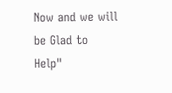Now and we will be Glad to Help"